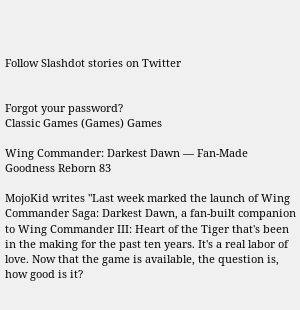Follow Slashdot stories on Twitter


Forgot your password?
Classic Games (Games) Games

Wing Commander: Darkest Dawn — Fan-Made Goodness Reborn 83

MojoKid writes "Last week marked the launch of Wing Commander Saga: Darkest Dawn, a fan-built companion to Wing Commander III: Heart of the Tiger that's been in the making for the past ten years. It's a real labor of love. Now that the game is available, the question is, how good is it?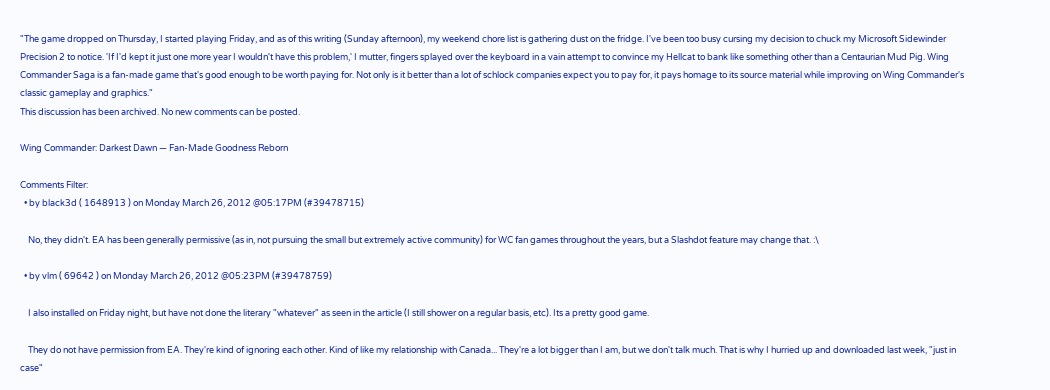"The game dropped on Thursday, I started playing Friday, and as of this writing (Sunday afternoon), my weekend chore list is gathering dust on the fridge. I've been too busy cursing my decision to chuck my Microsoft Sidewinder Precision 2 to notice. 'If I'd kept it just one more year I wouldn't have this problem,' I mutter, fingers splayed over the keyboard in a vain attempt to convince my Hellcat to bank like something other than a Centaurian Mud Pig. Wing Commander Saga is a fan-made game that's good enough to be worth paying for. Not only is it better than a lot of schlock companies expect you to pay for, it pays homage to its source material while improving on Wing Commander's classic gameplay and graphics."
This discussion has been archived. No new comments can be posted.

Wing Commander: Darkest Dawn — Fan-Made Goodness Reborn

Comments Filter:
  • by black3d ( 1648913 ) on Monday March 26, 2012 @05:17PM (#39478715)

    No, they didn't. EA has been generally permissive (as in, not pursuing the small but extremely active community) for WC fan games throughout the years, but a Slashdot feature may change that. :\

  • by vlm ( 69642 ) on Monday March 26, 2012 @05:23PM (#39478759)

    I also installed on Friday night, but have not done the literary "whatever" as seen in the article (I still shower on a regular basis, etc). Its a pretty good game.

    They do not have permission from EA. They're kind of ignoring each other. Kind of like my relationship with Canada... They're a lot bigger than I am, but we don't talk much. That is why I hurried up and downloaded last week, "just in case"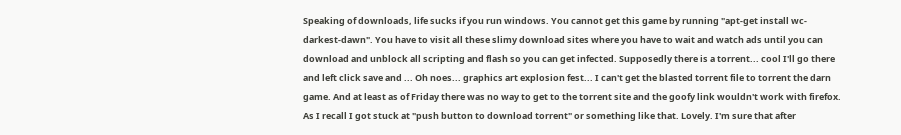Speaking of downloads, life sucks if you run windows. You cannot get this game by running "apt-get install wc-darkest-dawn". You have to visit all these slimy download sites where you have to wait and watch ads until you can download and unblock all scripting and flash so you can get infected. Supposedly there is a torrent... cool I'll go there and left click save and ... Oh noes... graphics art explosion fest... I can't get the blasted torrent file to torrent the darn game. And at least as of Friday there was no way to get to the torrent site and the goofy link wouldn't work with firefox. As I recall I got stuck at "push button to download torrent" or something like that. Lovely. I'm sure that after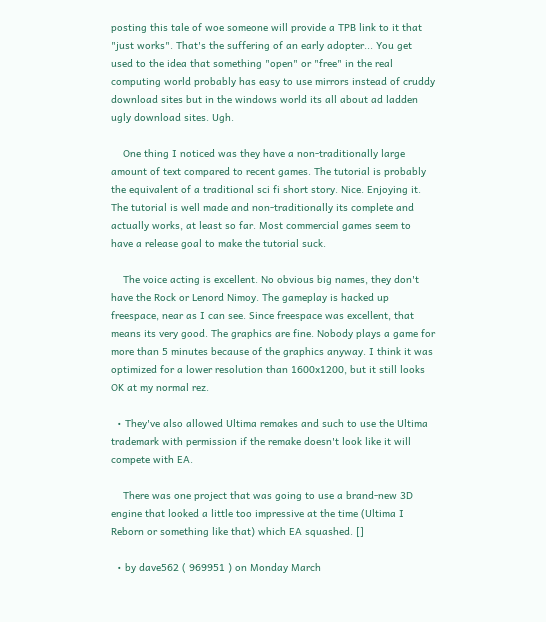posting this tale of woe someone will provide a TPB link to it that "just works". That's the suffering of an early adopter... You get used to the idea that something "open" or "free" in the real computing world probably has easy to use mirrors instead of cruddy download sites but in the windows world its all about ad ladden ugly download sites. Ugh.

    One thing I noticed was they have a non-traditionally large amount of text compared to recent games. The tutorial is probably the equivalent of a traditional sci fi short story. Nice. Enjoying it. The tutorial is well made and non-traditionally its complete and actually works, at least so far. Most commercial games seem to have a release goal to make the tutorial suck.

    The voice acting is excellent. No obvious big names, they don't have the Rock or Lenord Nimoy. The gameplay is hacked up freespace, near as I can see. Since freespace was excellent, that means its very good. The graphics are fine. Nobody plays a game for more than 5 minutes because of the graphics anyway. I think it was optimized for a lower resolution than 1600x1200, but it still looks OK at my normal rez.

  • They've also allowed Ultima remakes and such to use the Ultima trademark with permission if the remake doesn't look like it will compete with EA.

    There was one project that was going to use a brand-new 3D engine that looked a little too impressive at the time (Ultima I Reborn or something like that) which EA squashed. []

  • by dave562 ( 969951 ) on Monday March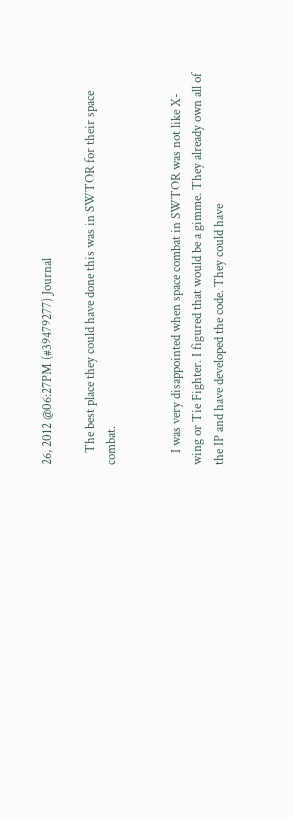26, 2012 @06:27PM (#39479277) Journal

    The best place they could have done this was in SWTOR for their space combat.


    I was very disappointed when space combat in SWTOR was not like X-wing or Tie Fighter. I figured that would be a gimme. They already own all of the IP and have developed the code. They could have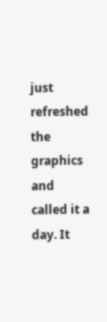just refreshed the graphics and called it a day. It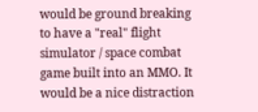would be ground breaking to have a "real" flight simulator / space combat game built into an MMO. It would be a nice distraction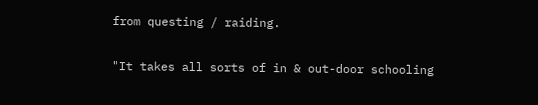from questing / raiding.

"It takes all sorts of in & out-door schooling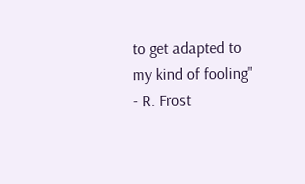to get adapted to my kind of fooling" - R. Frost